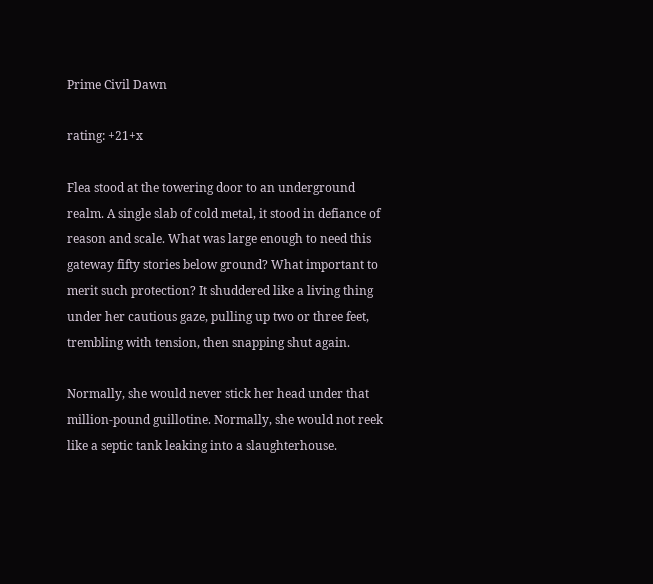Prime Civil Dawn

rating: +21+x

Flea stood at the towering door to an underground realm. A single slab of cold metal, it stood in defiance of reason and scale. What was large enough to need this gateway fifty stories below ground? What important to merit such protection? It shuddered like a living thing under her cautious gaze, pulling up two or three feet, trembling with tension, then snapping shut again.

Normally, she would never stick her head under that million-pound guillotine. Normally, she would not reek like a septic tank leaking into a slaughterhouse.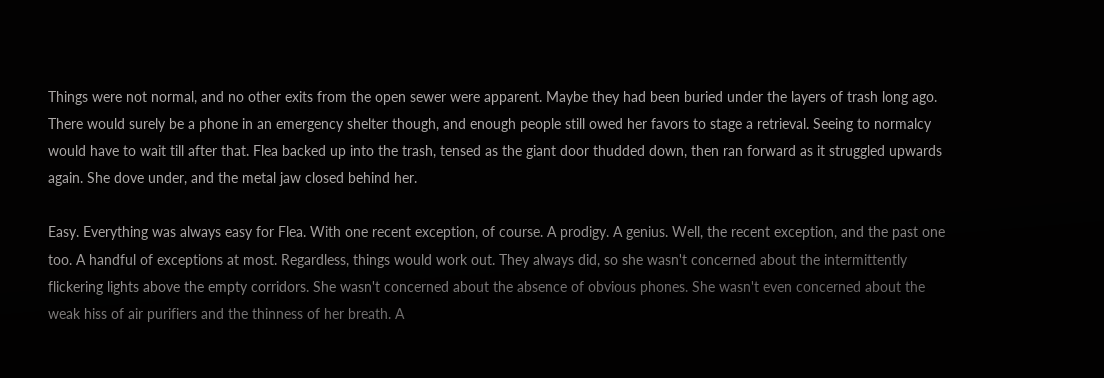Things were not normal, and no other exits from the open sewer were apparent. Maybe they had been buried under the layers of trash long ago. There would surely be a phone in an emergency shelter though, and enough people still owed her favors to stage a retrieval. Seeing to normalcy would have to wait till after that. Flea backed up into the trash, tensed as the giant door thudded down, then ran forward as it struggled upwards again. She dove under, and the metal jaw closed behind her.

Easy. Everything was always easy for Flea. With one recent exception, of course. A prodigy. A genius. Well, the recent exception, and the past one too. A handful of exceptions at most. Regardless, things would work out. They always did, so she wasn't concerned about the intermittently flickering lights above the empty corridors. She wasn't concerned about the absence of obvious phones. She wasn't even concerned about the weak hiss of air purifiers and the thinness of her breath. A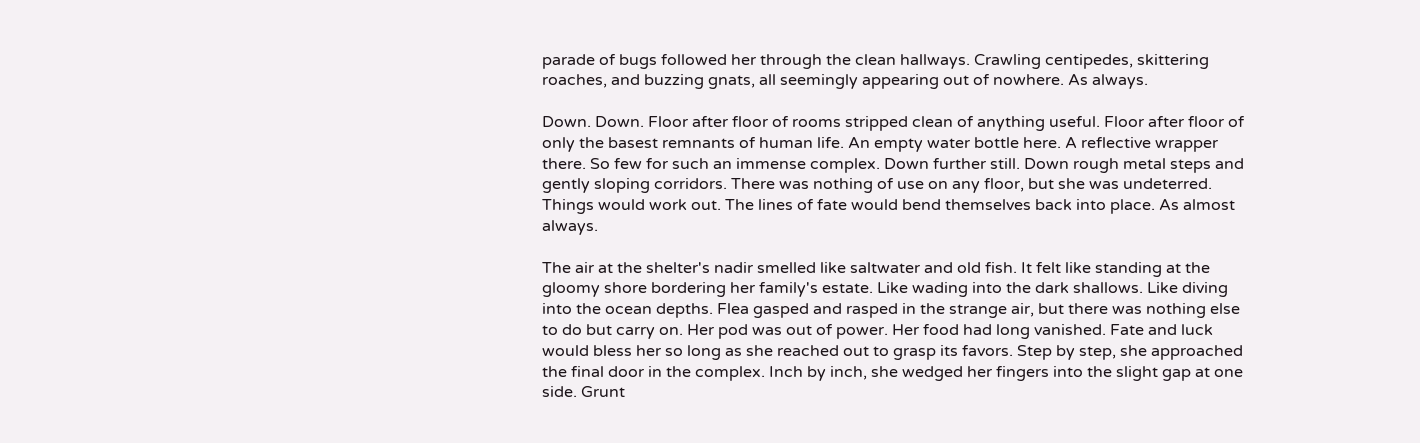parade of bugs followed her through the clean hallways. Crawling centipedes, skittering roaches, and buzzing gnats, all seemingly appearing out of nowhere. As always.

Down. Down. Floor after floor of rooms stripped clean of anything useful. Floor after floor of only the basest remnants of human life. An empty water bottle here. A reflective wrapper there. So few for such an immense complex. Down further still. Down rough metal steps and gently sloping corridors. There was nothing of use on any floor, but she was undeterred. Things would work out. The lines of fate would bend themselves back into place. As almost always.

The air at the shelter's nadir smelled like saltwater and old fish. It felt like standing at the gloomy shore bordering her family's estate. Like wading into the dark shallows. Like diving into the ocean depths. Flea gasped and rasped in the strange air, but there was nothing else to do but carry on. Her pod was out of power. Her food had long vanished. Fate and luck would bless her so long as she reached out to grasp its favors. Step by step, she approached the final door in the complex. Inch by inch, she wedged her fingers into the slight gap at one side. Grunt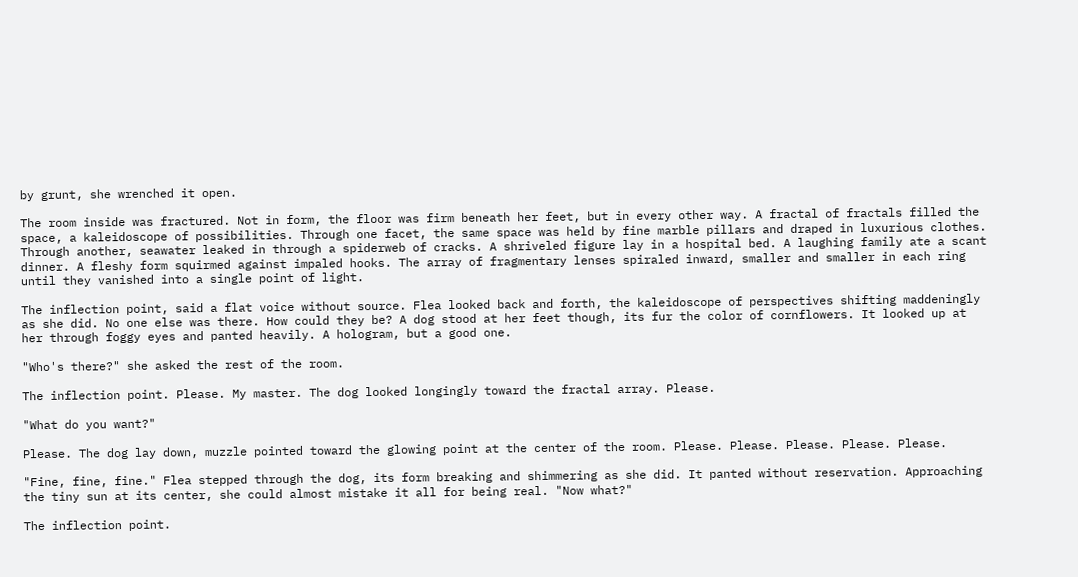by grunt, she wrenched it open.

The room inside was fractured. Not in form, the floor was firm beneath her feet, but in every other way. A fractal of fractals filled the space, a kaleidoscope of possibilities. Through one facet, the same space was held by fine marble pillars and draped in luxurious clothes. Through another, seawater leaked in through a spiderweb of cracks. A shriveled figure lay in a hospital bed. A laughing family ate a scant dinner. A fleshy form squirmed against impaled hooks. The array of fragmentary lenses spiraled inward, smaller and smaller in each ring until they vanished into a single point of light.

The inflection point, said a flat voice without source. Flea looked back and forth, the kaleidoscope of perspectives shifting maddeningly as she did. No one else was there. How could they be? A dog stood at her feet though, its fur the color of cornflowers. It looked up at her through foggy eyes and panted heavily. A hologram, but a good one.

"Who's there?" she asked the rest of the room.

The inflection point. Please. My master. The dog looked longingly toward the fractal array. Please.

"What do you want?"

Please. The dog lay down, muzzle pointed toward the glowing point at the center of the room. Please. Please. Please. Please. Please.

"Fine, fine, fine." Flea stepped through the dog, its form breaking and shimmering as she did. It panted without reservation. Approaching the tiny sun at its center, she could almost mistake it all for being real. "Now what?"

The inflection point.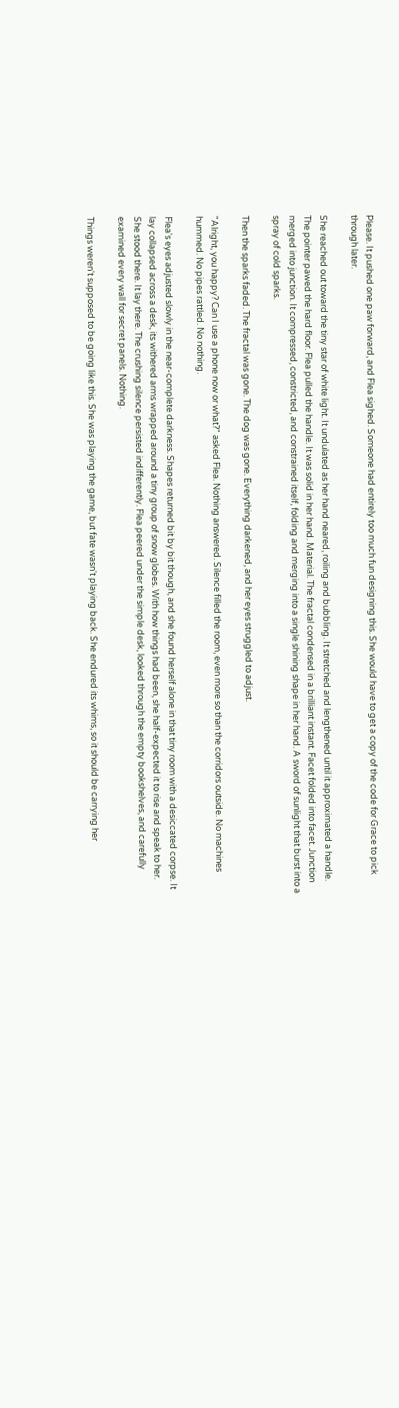Please. It pushed one paw forward, and Flea sighed. Someone had entirely too much fun designing this. She would have to get a copy of the code for Grace to pick through later.

She reached out toward the tiny star of white light. It undulated as her hand neared, roiling and bubbling. It stretched and lengthened until it approximated a handle. The pointer pawed the hard floor. Flea pulled the handle. It was solid in her hand. Material. The fractal condensed in a brilliant instant. Facet folded into facet. Junction merged into junction. It compressed, constricted, and constrained itself, folding and merging into a single shining shape in her hand. A sword of sunlight that burst into a spray of cold sparks.

Then the sparks faded. The fractal was gone. The dog was gone. Everything darkened, and her eyes struggled to adjust.

"Alright, you happy? Can I use a phone now or what?" asked Flea. Nothing answered. Silence filled the room, even more so than the corridors outside. No machines hummed. No pipes rattled. No nothing.

Flea's eyes adjusted slowly in the near-complete darkness. Shapes returned bit by bit though, and she found herself alone in that tiny room with a desiccated corpse. It lay collapsed across a desk, its withered arms wrapped around a tiny group of snow globes. With how things had been, she half-expected it to rise and speak to her. She stood there. It lay there. The crushing silence persisted indifferently. Flea peered under the simple desk, looked through the empty bookshelves, and carefully examined every wall for secret panels. Nothing.

Things weren't supposed to be going like this. She was playing the game, but fate wasn't playing back. She endured its whims, so it should be carrying her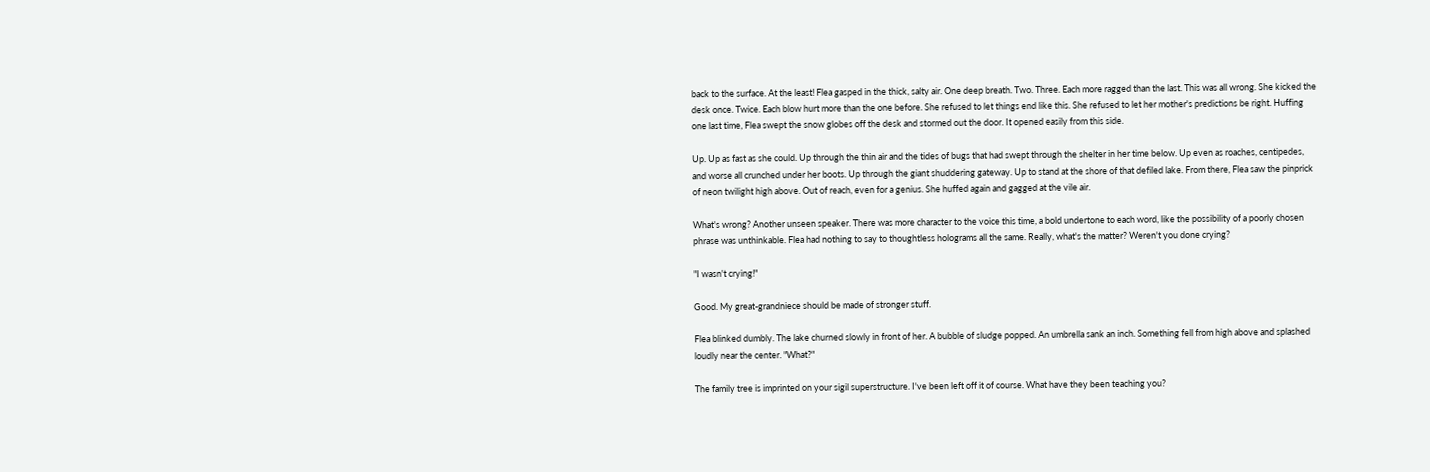back to the surface. At the least! Flea gasped in the thick, salty air. One deep breath. Two. Three. Each more ragged than the last. This was all wrong. She kicked the desk once. Twice. Each blow hurt more than the one before. She refused to let things end like this. She refused to let her mother's predictions be right. Huffing one last time, Flea swept the snow globes off the desk and stormed out the door. It opened easily from this side.

Up. Up as fast as she could. Up through the thin air and the tides of bugs that had swept through the shelter in her time below. Up even as roaches, centipedes, and worse all crunched under her boots. Up through the giant shuddering gateway. Up to stand at the shore of that defiled lake. From there, Flea saw the pinprick of neon twilight high above. Out of reach, even for a genius. She huffed again and gagged at the vile air.

What's wrong? Another unseen speaker. There was more character to the voice this time, a bold undertone to each word, like the possibility of a poorly chosen phrase was unthinkable. Flea had nothing to say to thoughtless holograms all the same. Really, what's the matter? Weren't you done crying?

"I wasn't crying!"

Good. My great-grandniece should be made of stronger stuff.

Flea blinked dumbly. The lake churned slowly in front of her. A bubble of sludge popped. An umbrella sank an inch. Something fell from high above and splashed loudly near the center. "What?"

The family tree is imprinted on your sigil superstructure. I've been left off it of course. What have they been teaching you?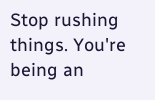Stop rushing things. You're being an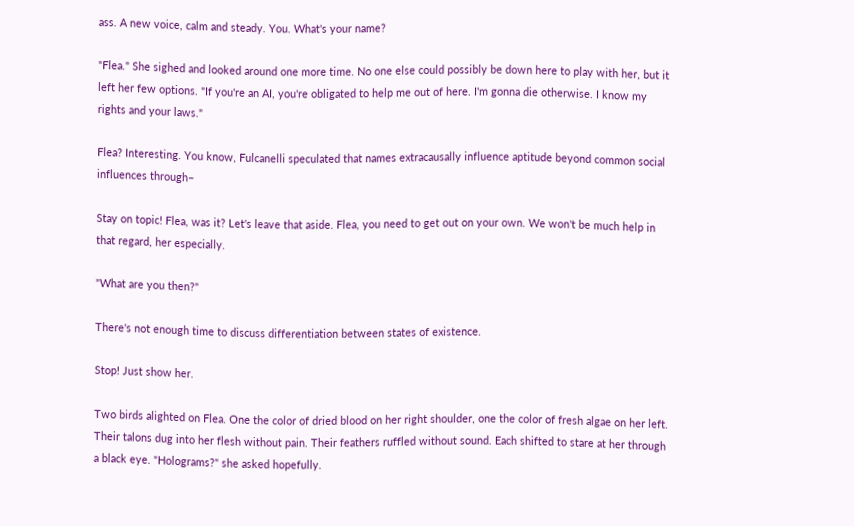ass. A new voice, calm and steady. You. What's your name?

"Flea." She sighed and looked around one more time. No one else could possibly be down here to play with her, but it left her few options. "If you're an AI, you're obligated to help me out of here. I'm gonna die otherwise. I know my rights and your laws."

Flea? Interesting. You know, Fulcanelli speculated that names extracausally influence aptitude beyond common social influences through–

Stay on topic! Flea, was it? Let's leave that aside. Flea, you need to get out on your own. We won't be much help in that regard, her especially.

"What are you then?"

There's not enough time to discuss differentiation between states of existence.

Stop! Just show her.

Two birds alighted on Flea. One the color of dried blood on her right shoulder, one the color of fresh algae on her left. Their talons dug into her flesh without pain. Their feathers ruffled without sound. Each shifted to stare at her through a black eye. "Holograms?" she asked hopefully.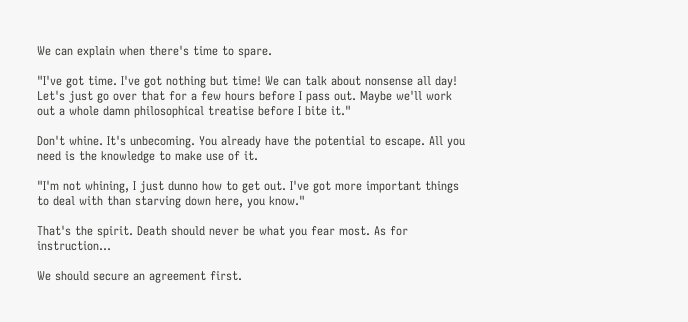We can explain when there's time to spare.

"I've got time. I've got nothing but time! We can talk about nonsense all day! Let's just go over that for a few hours before I pass out. Maybe we'll work out a whole damn philosophical treatise before I bite it."

Don't whine. It's unbecoming. You already have the potential to escape. All you need is the knowledge to make use of it.

"I'm not whining, I just dunno how to get out. I've got more important things to deal with than starving down here, you know."

That's the spirit. Death should never be what you fear most. As for instruction…

We should secure an agreement first.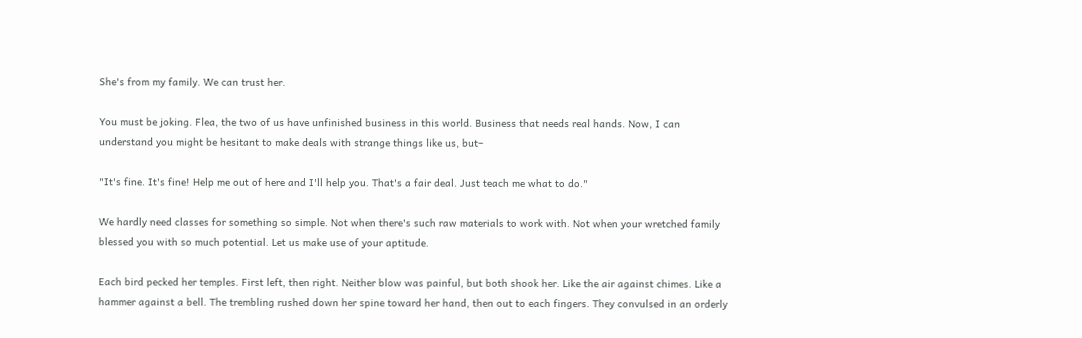She's from my family. We can trust her.

You must be joking. Flea, the two of us have unfinished business in this world. Business that needs real hands. Now, I can understand you might be hesitant to make deals with strange things like us, but–

"It's fine. It's fine! Help me out of here and I'll help you. That's a fair deal. Just teach me what to do."

We hardly need classes for something so simple. Not when there's such raw materials to work with. Not when your wretched family blessed you with so much potential. Let us make use of your aptitude.

Each bird pecked her temples. First left, then right. Neither blow was painful, but both shook her. Like the air against chimes. Like a hammer against a bell. The trembling rushed down her spine toward her hand, then out to each fingers. They convulsed in an orderly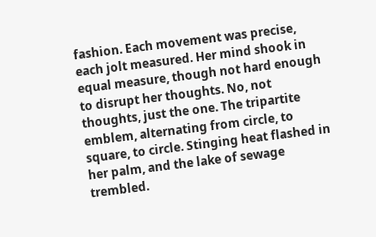fashion. Each movement was precise, each jolt measured. Her mind shook in equal measure, though not hard enough to disrupt her thoughts. No, not thoughts, just the one. The tripartite emblem, alternating from circle, to square, to circle. Stinging heat flashed in her palm, and the lake of sewage trembled.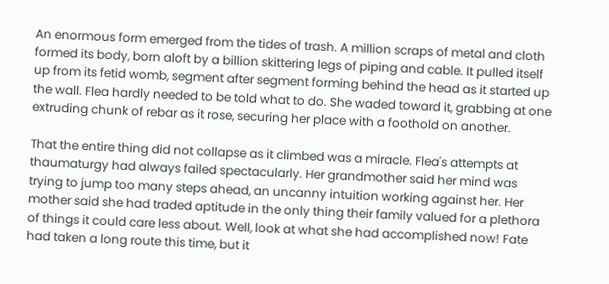An enormous form emerged from the tides of trash. A million scraps of metal and cloth formed its body, born aloft by a billion skittering legs of piping and cable. It pulled itself up from its fetid womb, segment after segment forming behind the head as it started up the wall. Flea hardly needed to be told what to do. She waded toward it, grabbing at one extruding chunk of rebar as it rose, securing her place with a foothold on another.

That the entire thing did not collapse as it climbed was a miracle. Flea's attempts at thaumaturgy had always failed spectacularly. Her grandmother said her mind was trying to jump too many steps ahead, an uncanny intuition working against her. Her mother said she had traded aptitude in the only thing their family valued for a plethora of things it could care less about. Well, look at what she had accomplished now! Fate had taken a long route this time, but it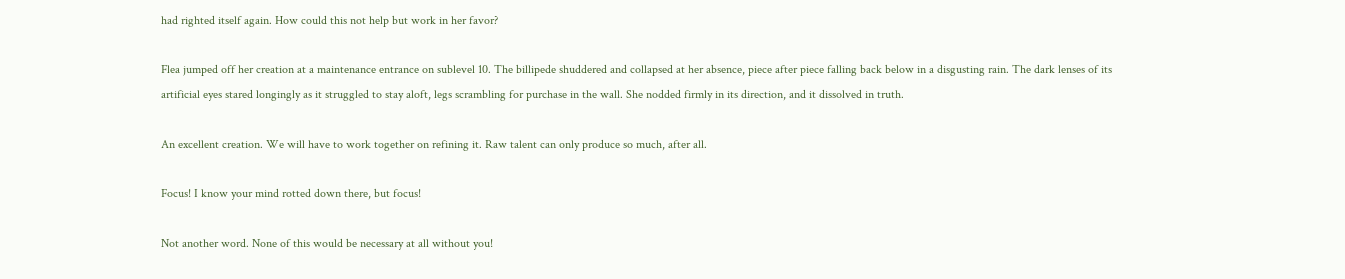had righted itself again. How could this not help but work in her favor?

Flea jumped off her creation at a maintenance entrance on sublevel 10. The billipede shuddered and collapsed at her absence, piece after piece falling back below in a disgusting rain. The dark lenses of its artificial eyes stared longingly as it struggled to stay aloft, legs scrambling for purchase in the wall. She nodded firmly in its direction, and it dissolved in truth.

An excellent creation. We will have to work together on refining it. Raw talent can only produce so much, after all.

Focus! I know your mind rotted down there, but focus!

Not another word. None of this would be necessary at all without you!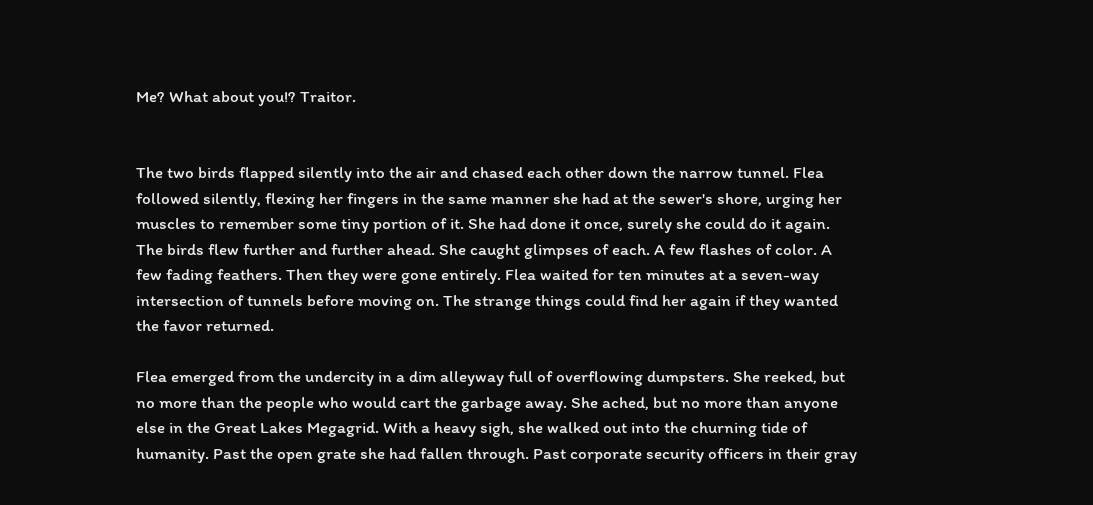Me? What about you!? Traitor.


The two birds flapped silently into the air and chased each other down the narrow tunnel. Flea followed silently, flexing her fingers in the same manner she had at the sewer's shore, urging her muscles to remember some tiny portion of it. She had done it once, surely she could do it again. The birds flew further and further ahead. She caught glimpses of each. A few flashes of color. A few fading feathers. Then they were gone entirely. Flea waited for ten minutes at a seven-way intersection of tunnels before moving on. The strange things could find her again if they wanted the favor returned.

Flea emerged from the undercity in a dim alleyway full of overflowing dumpsters. She reeked, but no more than the people who would cart the garbage away. She ached, but no more than anyone else in the Great Lakes Megagrid. With a heavy sigh, she walked out into the churning tide of humanity. Past the open grate she had fallen through. Past corporate security officers in their gray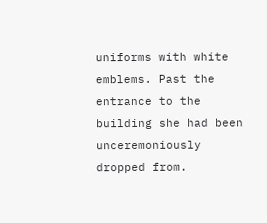uniforms with white emblems. Past the entrance to the building she had been unceremoniously dropped from.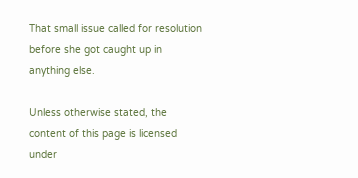That small issue called for resolution before she got caught up in anything else.

Unless otherwise stated, the content of this page is licensed under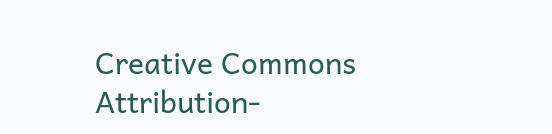Creative Commons Attribution-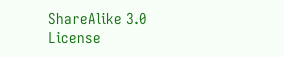ShareAlike 3.0 License